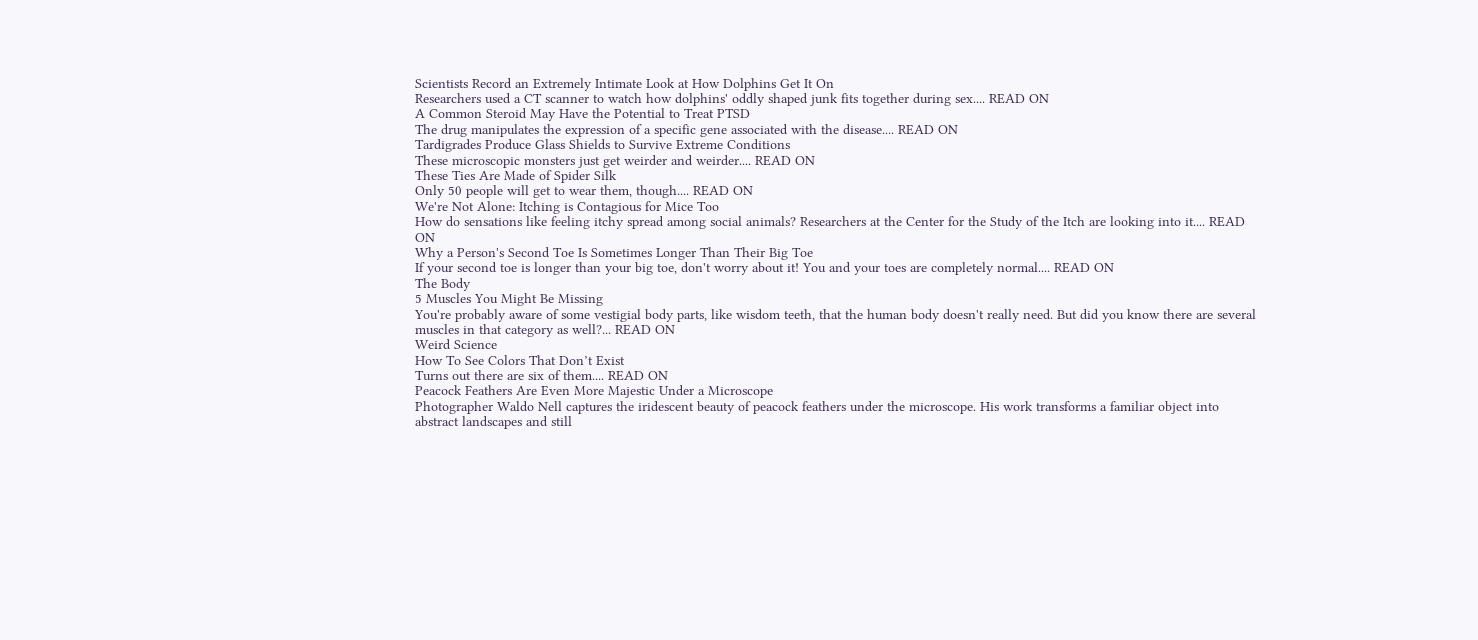Scientists Record an Extremely Intimate Look at How Dolphins Get It On
Researchers used a CT scanner to watch how dolphins' oddly shaped junk fits together during sex.... READ ON
A Common Steroid May Have the Potential to Treat PTSD
The drug manipulates the expression of a specific gene associated with the disease.... READ ON
Tardigrades Produce Glass Shields to Survive Extreme Conditions
These microscopic monsters just get weirder and weirder.... READ ON
These Ties Are Made of Spider Silk
Only 50 people will get to wear them, though.... READ ON
We're Not Alone: Itching is Contagious for Mice Too
How do sensations like feeling itchy spread among social animals? Researchers at the Center for the Study of the Itch are looking into it.... READ ON
Why a Person's Second Toe Is Sometimes Longer Than Their Big Toe
If your second toe is longer than your big toe, don't worry about it! You and your toes are completely normal.... READ ON
The Body
5 Muscles You Might Be Missing
You're probably aware of some vestigial body parts, like wisdom teeth, that the human body doesn't really need. But did you know there are several muscles in that category as well?... READ ON
Weird Science
How To See Colors That Don’t Exist
Turns out there are six of them.... READ ON
Peacock Feathers Are Even More Majestic Under a Microscope
Photographer Waldo Nell captures the iridescent beauty of peacock feathers under the microscope. His work transforms a familiar object into abstract landscapes and still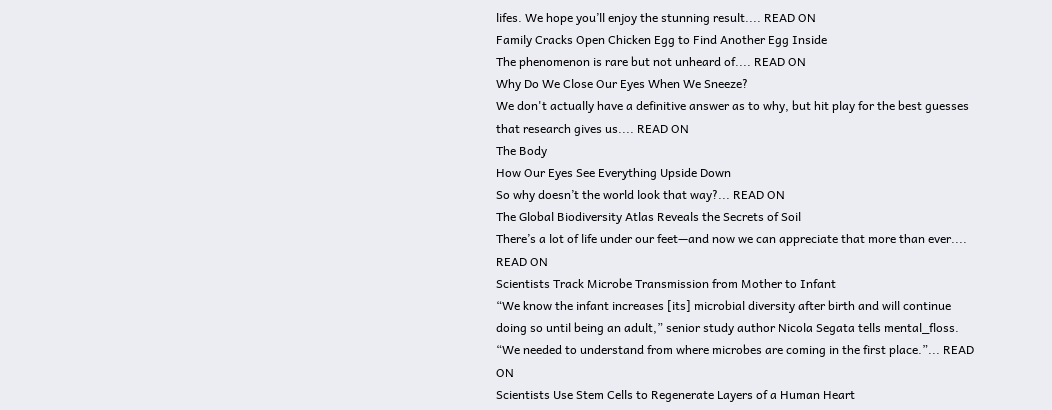lifes. We hope you’ll enjoy the stunning result.... READ ON
Family Cracks Open Chicken Egg to Find Another Egg Inside
The phenomenon is rare but not unheard of.... READ ON
Why Do We Close Our Eyes When We Sneeze?
We don't actually have a definitive answer as to why, but hit play for the best guesses that research gives us.... READ ON
The Body
How Our Eyes See Everything Upside Down
So why doesn’t the world look that way?... READ ON
The Global Biodiversity Atlas Reveals the Secrets of Soil
There’s a lot of life under our feet—and now we can appreciate that more than ever.... READ ON
Scientists Track Microbe Transmission from Mother to Infant
“We know the infant increases [its] microbial diversity after birth and will continue doing so until being an adult,” senior study author Nicola Segata tells mental_floss. “We needed to understand from where microbes are coming in the first place.”... READ ON
Scientists Use Stem Cells to Regenerate Layers of a Human Heart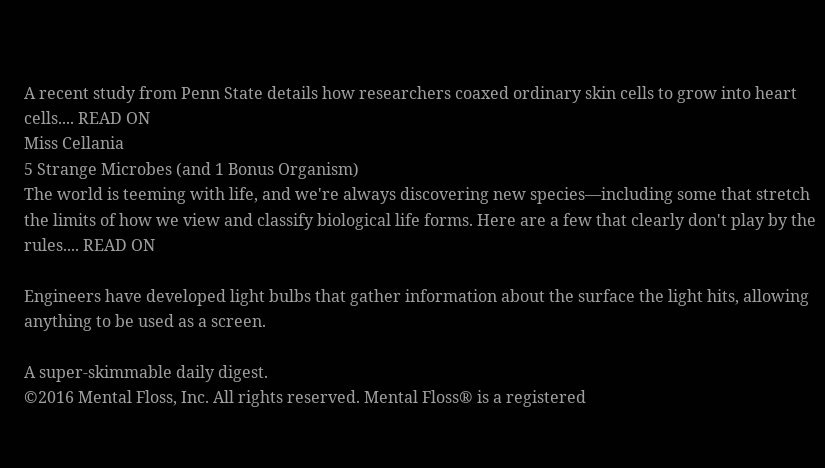A recent study from Penn State details how researchers coaxed ordinary skin cells to grow into heart cells.... READ ON
Miss Cellania
5 Strange Microbes (and 1 Bonus Organism)
The world is teeming with life, and we're always discovering new species—including some that stretch the limits of how we view and classify biological life forms. Here are a few that clearly don't play by the rules.... READ ON

Engineers have developed light bulbs that gather information about the surface the light hits, allowing anything to be used as a screen.

A super-skimmable daily digest.
©2016 Mental Floss, Inc. All rights reserved. Mental Floss® is a registered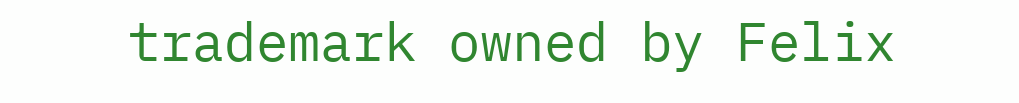trademark owned by Felix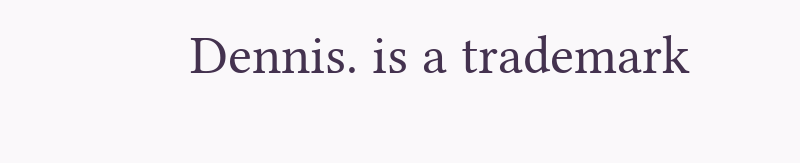Dennis. is a trademark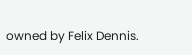owned by Felix Dennis.